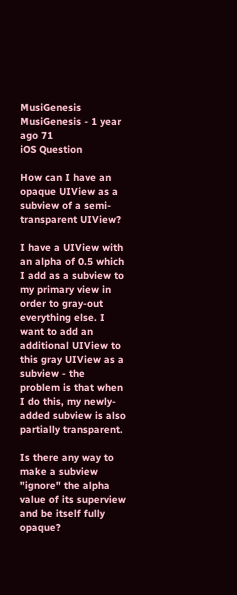MusiGenesis MusiGenesis - 1 year ago 71
iOS Question

How can I have an opaque UIView as a subview of a semi-transparent UIView?

I have a UIView with an alpha of 0.5 which I add as a subview to my primary view in order to gray-out everything else. I want to add an additional UIView to this gray UIView as a subview - the problem is that when I do this, my newly-added subview is also partially transparent.

Is there any way to make a subview "ignore" the alpha value of its superview and be itself fully opaque?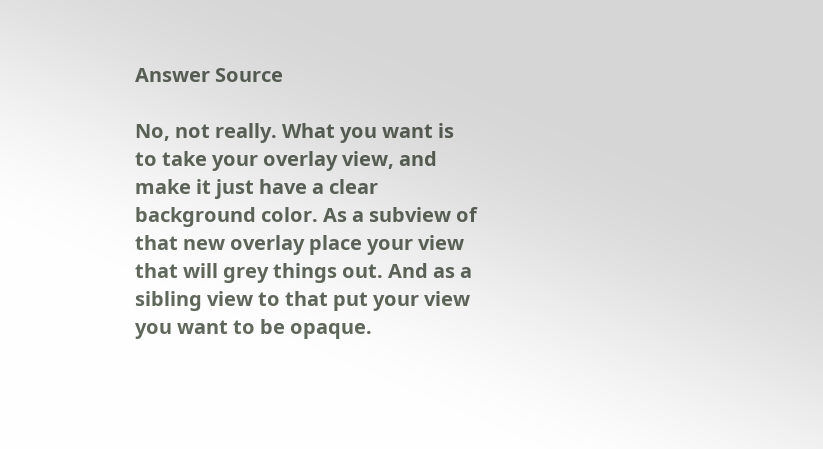Answer Source

No, not really. What you want is to take your overlay view, and make it just have a clear background color. As a subview of that new overlay place your view that will grey things out. And as a sibling view to that put your view you want to be opaque.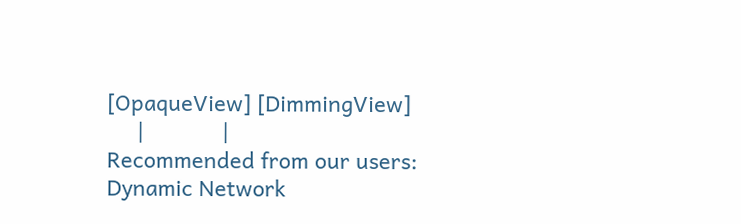[OpaqueView] [DimmingView]
     |             |
Recommended from our users: Dynamic Network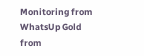Monitoring from WhatsUp Gold from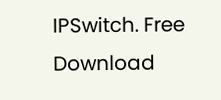IPSwitch. Free Download